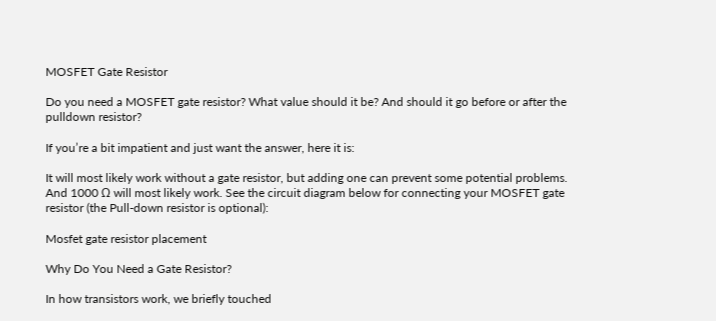MOSFET Gate Resistor

Do you need a MOSFET gate resistor? What value should it be? And should it go before or after the pulldown resistor?

If you’re a bit impatient and just want the answer, here it is:

It will most likely work without a gate resistor, but adding one can prevent some potential problems. And 1000 Ω will most likely work. See the circuit diagram below for connecting your MOSFET gate resistor (the Pull-down resistor is optional):

Mosfet gate resistor placement

Why Do You Need a Gate Resistor?

In how transistors work, we briefly touched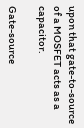upon that gate-to-source of a MOSFET acts as a capacitor.

Gate-source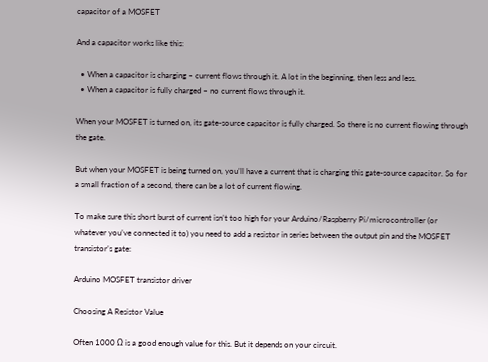capacitor of a MOSFET

And a capacitor works like this:

  • When a capacitor is charging – current flows through it. A lot in the beginning, then less and less.
  • When a capacitor is fully charged – no current flows through it.

When your MOSFET is turned on, its gate-source capacitor is fully charged. So there is no current flowing through the gate.

But when your MOSFET is being turned on, you’ll have a current that is charging this gate-source capacitor. So for a small fraction of a second, there can be a lot of current flowing.

To make sure this short burst of current isn’t too high for your Arduino/Raspberry Pi/microcontroller (or whatever you’ve connected it to) you need to add a resistor in series between the output pin and the MOSFET transistor’s gate:

Arduino MOSFET transistor driver

Choosing A Resistor Value

Often 1000 Ω is a good enough value for this. But it depends on your circuit.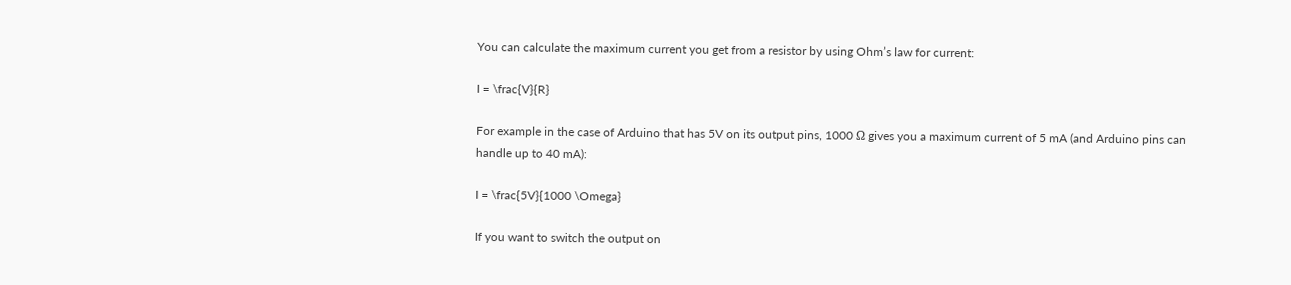You can calculate the maximum current you get from a resistor by using Ohm’s law for current:

I = \frac{V}{R}

For example in the case of Arduino that has 5V on its output pins, 1000 Ω gives you a maximum current of 5 mA (and Arduino pins can handle up to 40 mA):

I = \frac{5V}{1000 \Omega}

If you want to switch the output on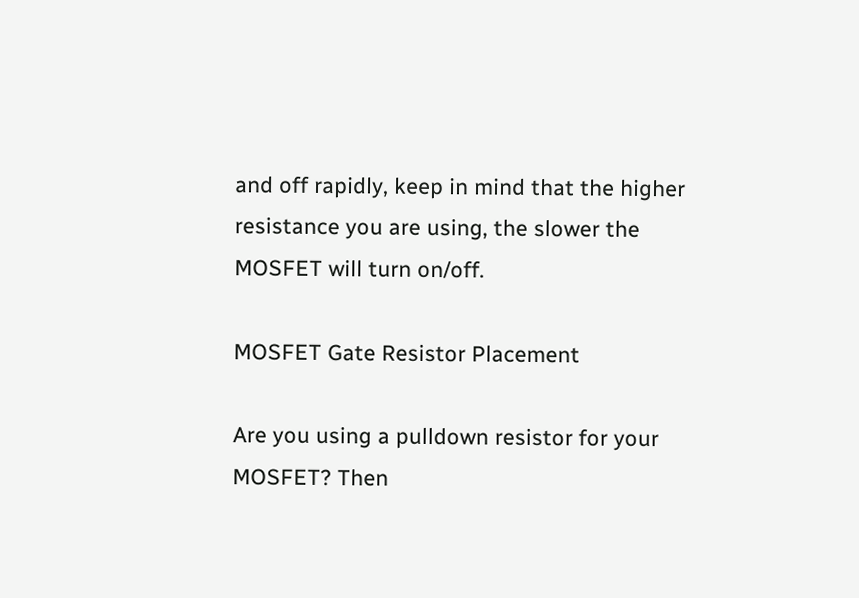and off rapidly, keep in mind that the higher resistance you are using, the slower the MOSFET will turn on/off.

MOSFET Gate Resistor Placement

Are you using a pulldown resistor for your MOSFET? Then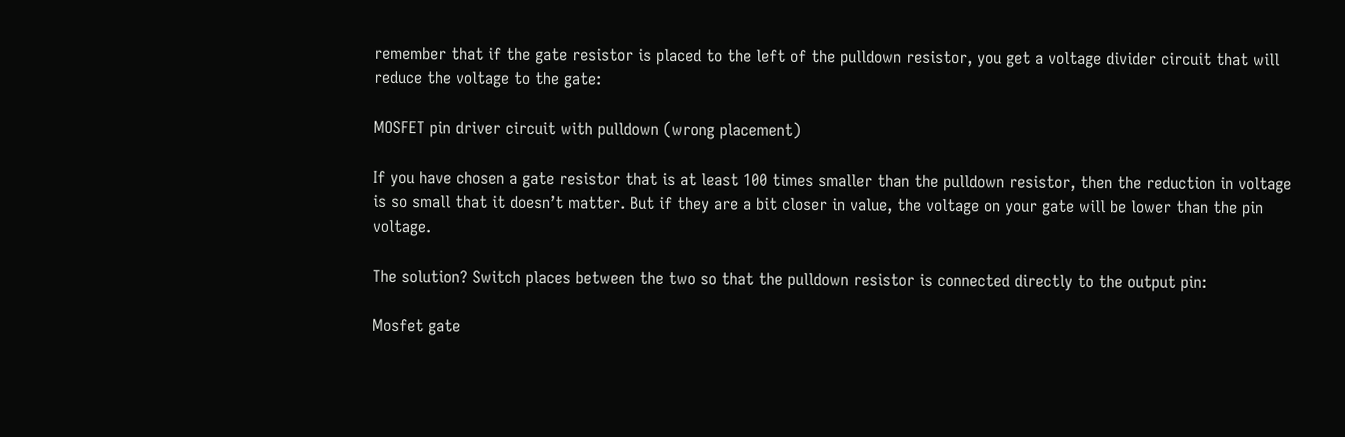remember that if the gate resistor is placed to the left of the pulldown resistor, you get a voltage divider circuit that will reduce the voltage to the gate:

MOSFET pin driver circuit with pulldown (wrong placement)

If you have chosen a gate resistor that is at least 100 times smaller than the pulldown resistor, then the reduction in voltage is so small that it doesn’t matter. But if they are a bit closer in value, the voltage on your gate will be lower than the pin voltage.

The solution? Switch places between the two so that the pulldown resistor is connected directly to the output pin:

Mosfet gate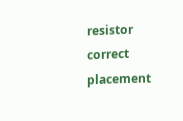resistor correct placement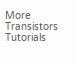More Transistors Tutorials